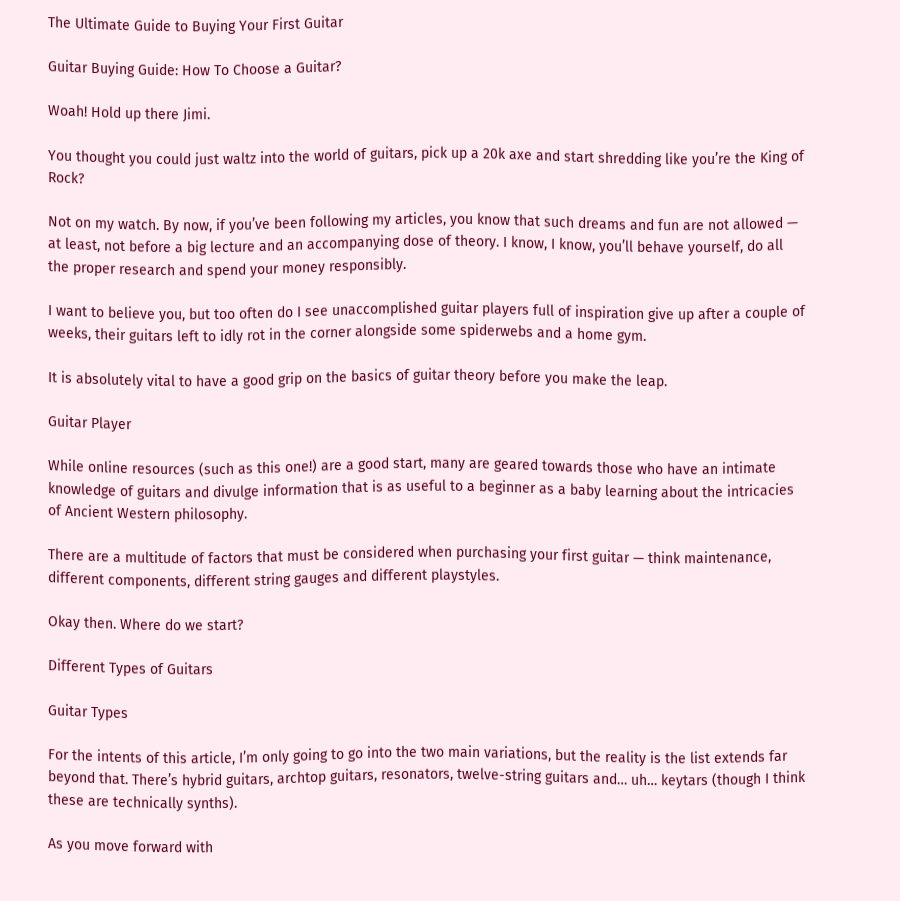The Ultimate Guide to Buying Your First Guitar

Guitar Buying Guide: How To Choose a Guitar?

Woah! Hold up there Jimi.

You thought you could just waltz into the world of guitars, pick up a 20k axe and start shredding like you’re the King of Rock?

Not on my watch. By now, if you’ve been following my articles, you know that such dreams and fun are not allowed — at least, not before a big lecture and an accompanying dose of theory. I know, I know, you’ll behave yourself, do all the proper research and spend your money responsibly.

I want to believe you, but too often do I see unaccomplished guitar players full of inspiration give up after a couple of weeks, their guitars left to idly rot in the corner alongside some spiderwebs and a home gym.

It is absolutely vital to have a good grip on the basics of guitar theory before you make the leap.

Guitar Player

While online resources (such as this one!) are a good start, many are geared towards those who have an intimate knowledge of guitars and divulge information that is as useful to a beginner as a baby learning about the intricacies of Ancient Western philosophy.

There are a multitude of factors that must be considered when purchasing your first guitar — think maintenance, different components, different string gauges and different playstyles.

Okay then. Where do we start?

Different Types of Guitars

Guitar Types

For the intents of this article, I’m only going to go into the two main variations, but the reality is the list extends far beyond that. There’s hybrid guitars, archtop guitars, resonators, twelve-string guitars and… uh… keytars (though I think these are technically synths).

As you move forward with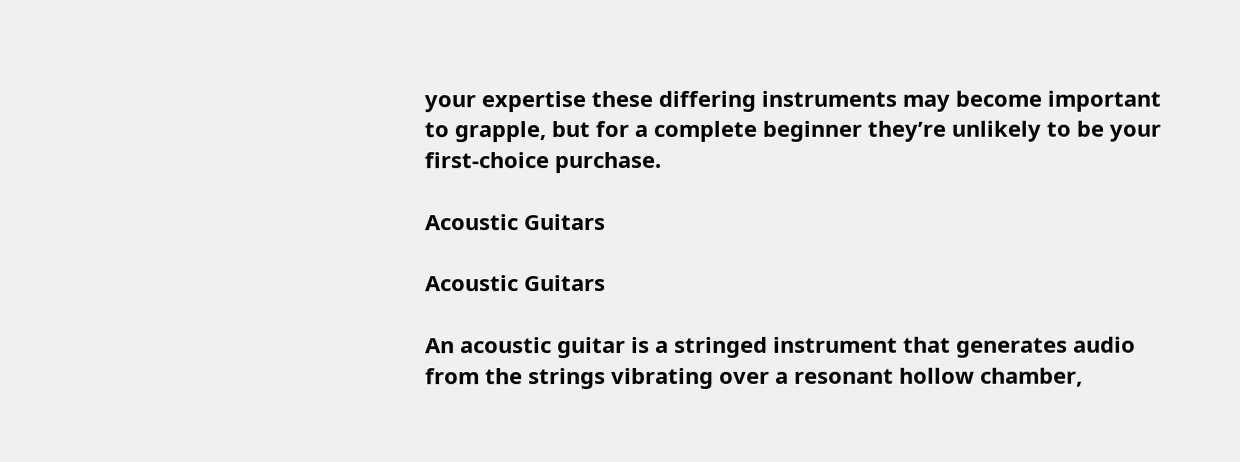your expertise these differing instruments may become important to grapple, but for a complete beginner they’re unlikely to be your first-choice purchase.

Acoustic Guitars

Acoustic Guitars

An acoustic guitar is a stringed instrument that generates audio from the strings vibrating over a resonant hollow chamber,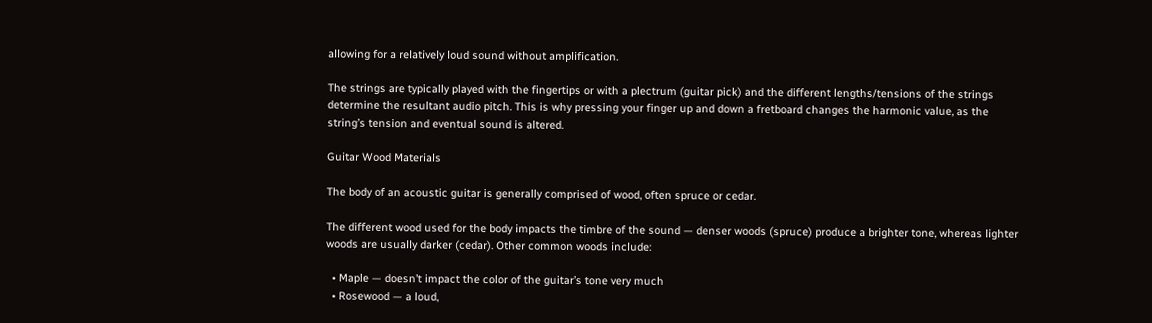allowing for a relatively loud sound without amplification.

The strings are typically played with the fingertips or with a plectrum (guitar pick) and the different lengths/tensions of the strings determine the resultant audio pitch. This is why pressing your finger up and down a fretboard changes the harmonic value, as the string’s tension and eventual sound is altered.

Guitar Wood Materials

The body of an acoustic guitar is generally comprised of wood, often spruce or cedar.

The different wood used for the body impacts the timbre of the sound — denser woods (spruce) produce a brighter tone, whereas lighter woods are usually darker (cedar). Other common woods include:

  • Maple — doesn’t impact the color of the guitar’s tone very much
  • Rosewood — a loud,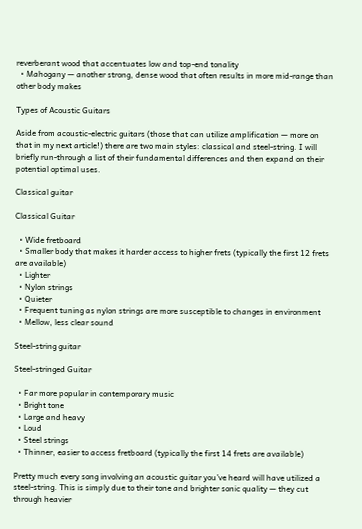reverberant wood that accentuates low and top-end tonality
  • Mahogany — another strong, dense wood that often results in more mid-range than other body makes

Types of Acoustic Guitars

Aside from acoustic-electric guitars (those that can utilize amplification — more on that in my next article!) there are two main styles: classical and steel-string. I will briefly run-through a list of their fundamental differences and then expand on their potential optimal uses.

Classical guitar

Classical Guitar

  • Wide fretboard
  • Smaller body that makes it harder access to higher frets (typically the first 12 frets are available)
  • Lighter
  • Nylon strings
  • Quieter
  • Frequent tuning as nylon strings are more susceptible to changes in environment
  • Mellow, less clear sound

Steel-string guitar

Steel-stringed Guitar

  • Far more popular in contemporary music
  • Bright tone
  • Large and heavy
  • Loud
  • Steel strings
  • Thinner, easier to access fretboard (typically the first 14 frets are available)

Pretty much every song involving an acoustic guitar you’ve heard will have utilized a steel-string. This is simply due to their tone and brighter sonic quality — they cut through heavier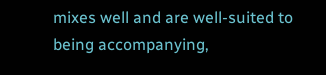mixes well and are well-suited to being accompanying,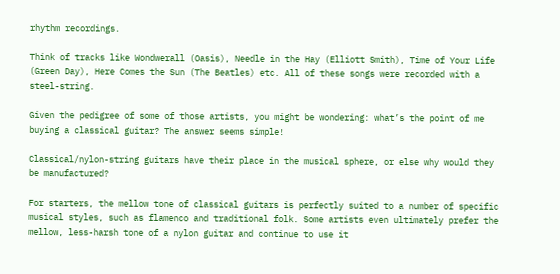rhythm recordings.

Think of tracks like Wondwerall (Oasis), Needle in the Hay (Elliott Smith), Time of Your Life (Green Day), Here Comes the Sun (The Beatles) etc. All of these songs were recorded with a steel-string.

Given the pedigree of some of those artists, you might be wondering: what’s the point of me buying a classical guitar? The answer seems simple!

Classical/nylon-string guitars have their place in the musical sphere, or else why would they be manufactured?

For starters, the mellow tone of classical guitars is perfectly suited to a number of specific musical styles, such as flamenco and traditional folk. Some artists even ultimately prefer the mellow, less-harsh tone of a nylon guitar and continue to use it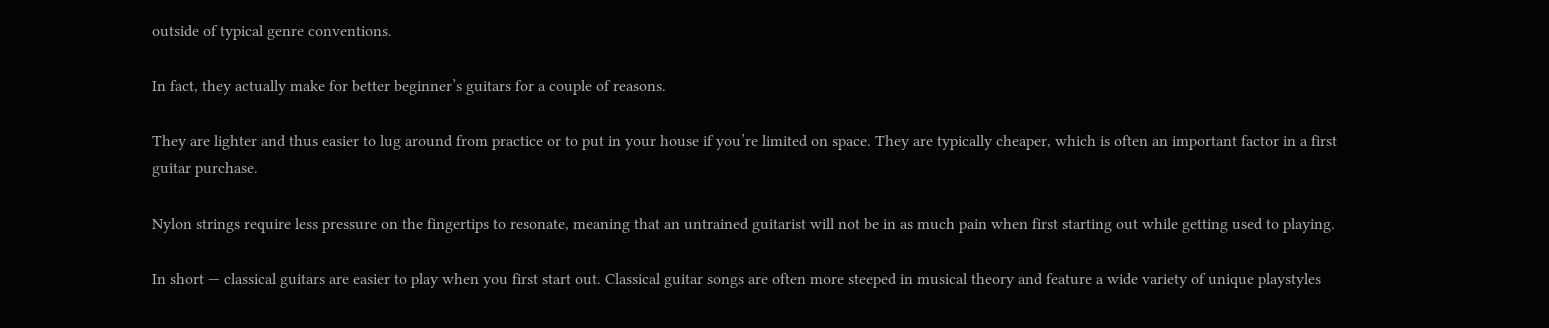outside of typical genre conventions.

In fact, they actually make for better beginner’s guitars for a couple of reasons.

They are lighter and thus easier to lug around from practice or to put in your house if you’re limited on space. They are typically cheaper, which is often an important factor in a first guitar purchase.

Nylon strings require less pressure on the fingertips to resonate, meaning that an untrained guitarist will not be in as much pain when first starting out while getting used to playing.

In short — classical guitars are easier to play when you first start out. Classical guitar songs are often more steeped in musical theory and feature a wide variety of unique playstyles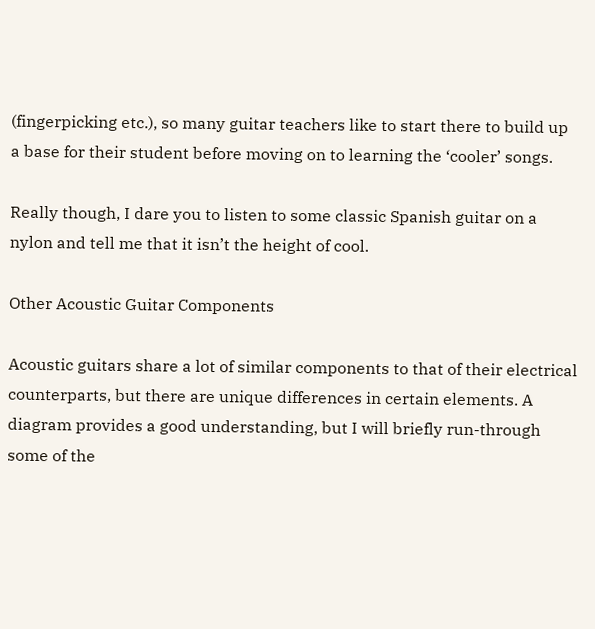(fingerpicking etc.), so many guitar teachers like to start there to build up a base for their student before moving on to learning the ‘cooler’ songs.

Really though, I dare you to listen to some classic Spanish guitar on a nylon and tell me that it isn’t the height of cool.

Other Acoustic Guitar Components

Acoustic guitars share a lot of similar components to that of their electrical counterparts, but there are unique differences in certain elements. A diagram provides a good understanding, but I will briefly run-through some of the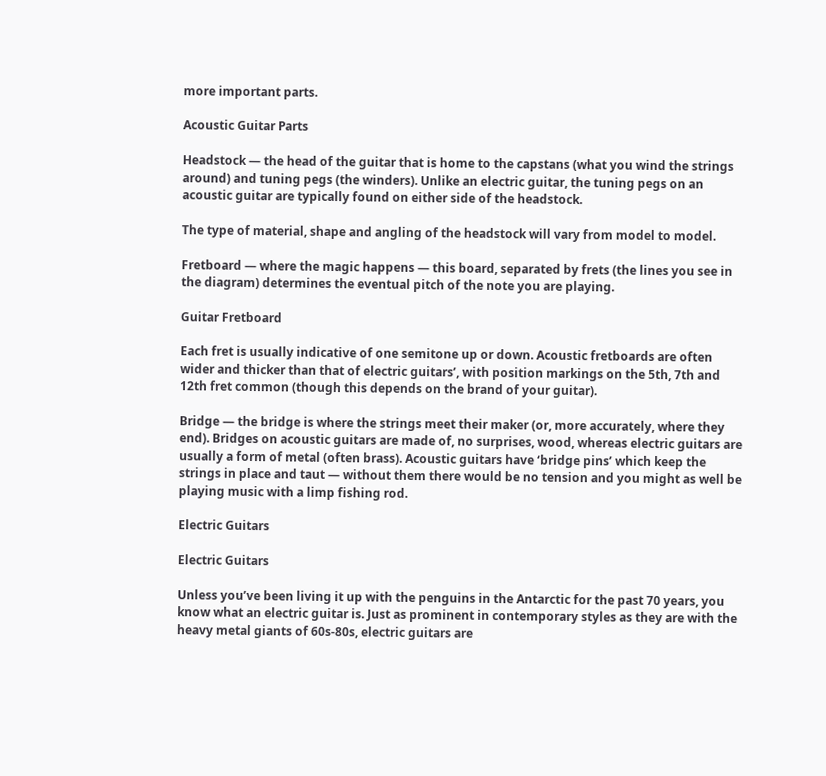more important parts.

Acoustic Guitar Parts

Headstock — the head of the guitar that is home to the capstans (what you wind the strings around) and tuning pegs (the winders). Unlike an electric guitar, the tuning pegs on an acoustic guitar are typically found on either side of the headstock.

The type of material, shape and angling of the headstock will vary from model to model.

Fretboard — where the magic happens — this board, separated by frets (the lines you see in the diagram) determines the eventual pitch of the note you are playing.

Guitar Fretboard

Each fret is usually indicative of one semitone up or down. Acoustic fretboards are often wider and thicker than that of electric guitars’, with position markings on the 5th, 7th and 12th fret common (though this depends on the brand of your guitar).

Bridge — the bridge is where the strings meet their maker (or, more accurately, where they end). Bridges on acoustic guitars are made of, no surprises, wood, whereas electric guitars are usually a form of metal (often brass). Acoustic guitars have ‘bridge pins’ which keep the strings in place and taut — without them there would be no tension and you might as well be playing music with a limp fishing rod.

Electric Guitars

Electric Guitars

Unless you’ve been living it up with the penguins in the Antarctic for the past 70 years, you know what an electric guitar is. Just as prominent in contemporary styles as they are with the heavy metal giants of 60s-80s, electric guitars are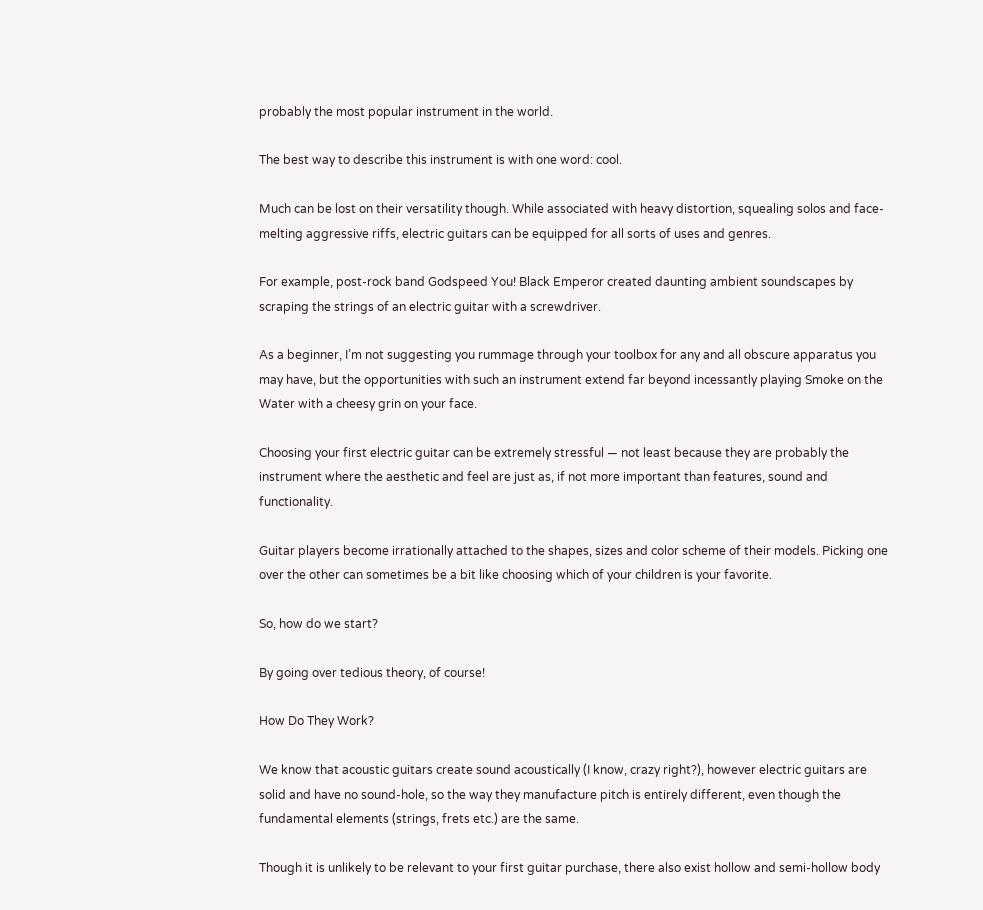probably the most popular instrument in the world.

The best way to describe this instrument is with one word: cool.

Much can be lost on their versatility though. While associated with heavy distortion, squealing solos and face-melting aggressive riffs, electric guitars can be equipped for all sorts of uses and genres.

For example, post-rock band Godspeed You! Black Emperor created daunting ambient soundscapes by scraping the strings of an electric guitar with a screwdriver.

As a beginner, I’m not suggesting you rummage through your toolbox for any and all obscure apparatus you may have, but the opportunities with such an instrument extend far beyond incessantly playing Smoke on the Water with a cheesy grin on your face.

Choosing your first electric guitar can be extremely stressful — not least because they are probably the instrument where the aesthetic and feel are just as, if not more important than features, sound and functionality.

Guitar players become irrationally attached to the shapes, sizes and color scheme of their models. Picking one over the other can sometimes be a bit like choosing which of your children is your favorite.

So, how do we start?

By going over tedious theory, of course!

How Do They Work?

We know that acoustic guitars create sound acoustically (I know, crazy right?), however electric guitars are solid and have no sound-hole, so the way they manufacture pitch is entirely different, even though the fundamental elements (strings, frets etc.) are the same.

Though it is unlikely to be relevant to your first guitar purchase, there also exist hollow and semi-hollow body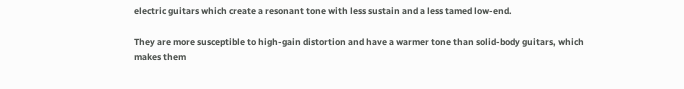electric guitars which create a resonant tone with less sustain and a less tamed low-end.

They are more susceptible to high-gain distortion and have a warmer tone than solid-body guitars, which makes them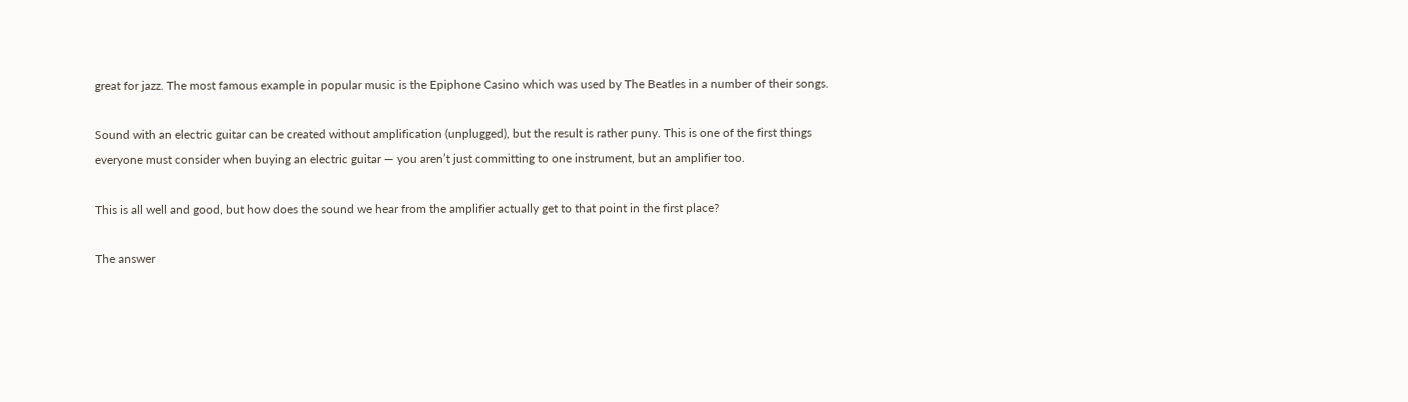great for jazz. The most famous example in popular music is the Epiphone Casino which was used by The Beatles in a number of their songs.

Sound with an electric guitar can be created without amplification (unplugged), but the result is rather puny. This is one of the first things everyone must consider when buying an electric guitar — you aren’t just committing to one instrument, but an amplifier too.

This is all well and good, but how does the sound we hear from the amplifier actually get to that point in the first place?

The answer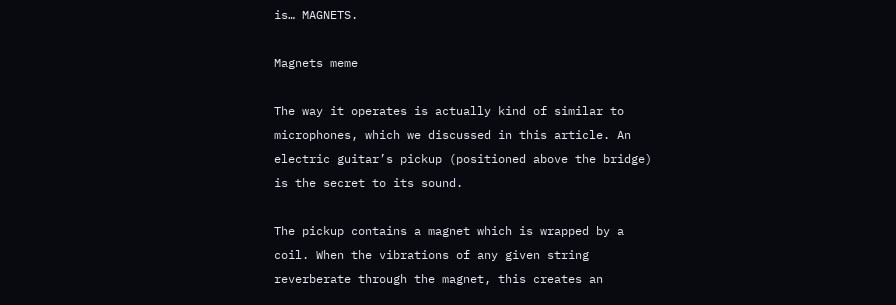is… MAGNETS.

Magnets meme

The way it operates is actually kind of similar to microphones, which we discussed in this article. An electric guitar’s pickup (positioned above the bridge) is the secret to its sound.

The pickup contains a magnet which is wrapped by a coil. When the vibrations of any given string reverberate through the magnet, this creates an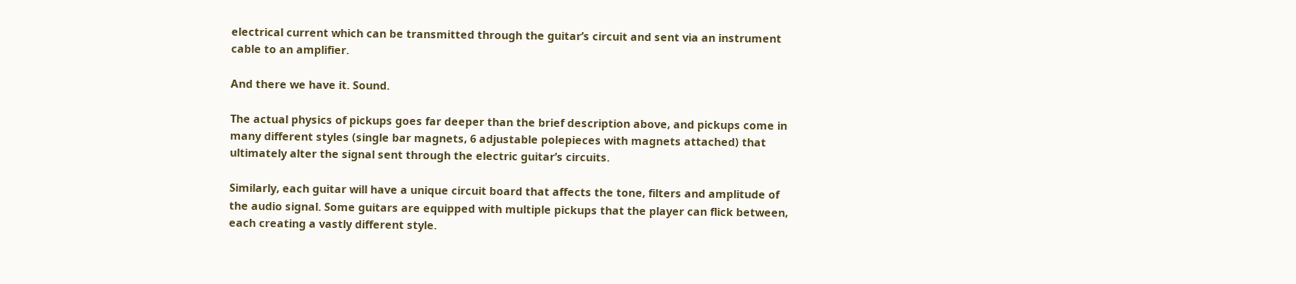electrical current which can be transmitted through the guitar’s circuit and sent via an instrument cable to an amplifier.

And there we have it. Sound.

The actual physics of pickups goes far deeper than the brief description above, and pickups come in many different styles (single bar magnets, 6 adjustable polepieces with magnets attached) that ultimately alter the signal sent through the electric guitar’s circuits.

Similarly, each guitar will have a unique circuit board that affects the tone, filters and amplitude of the audio signal. Some guitars are equipped with multiple pickups that the player can flick between, each creating a vastly different style.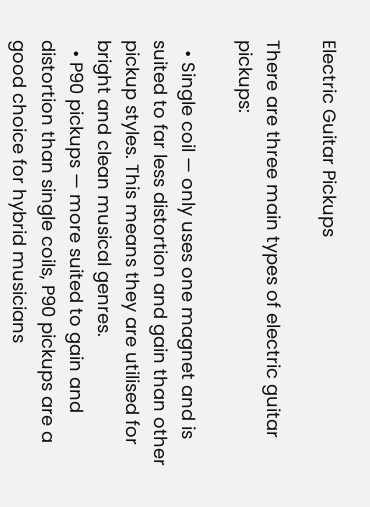Electric Guitar Pickups

There are three main types of electric guitar pickups:

  • Single coil — only uses one magnet and is suited to far less distortion and gain than other pickup styles. This means they are utilised for bright and clean musical genres.
  • P90 pickups — more suited to gain and distortion than single coils, P90 pickups are a good choice for hybrid musicians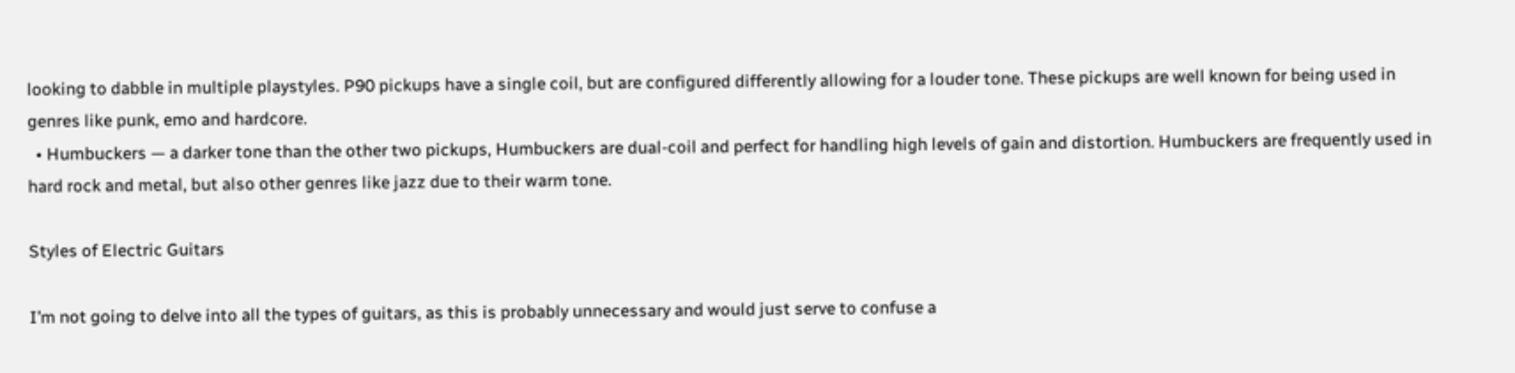looking to dabble in multiple playstyles. P90 pickups have a single coil, but are configured differently allowing for a louder tone. These pickups are well known for being used in genres like punk, emo and hardcore.
  • Humbuckers — a darker tone than the other two pickups, Humbuckers are dual-coil and perfect for handling high levels of gain and distortion. Humbuckers are frequently used in hard rock and metal, but also other genres like jazz due to their warm tone.

Styles of Electric Guitars

I’m not going to delve into all the types of guitars, as this is probably unnecessary and would just serve to confuse a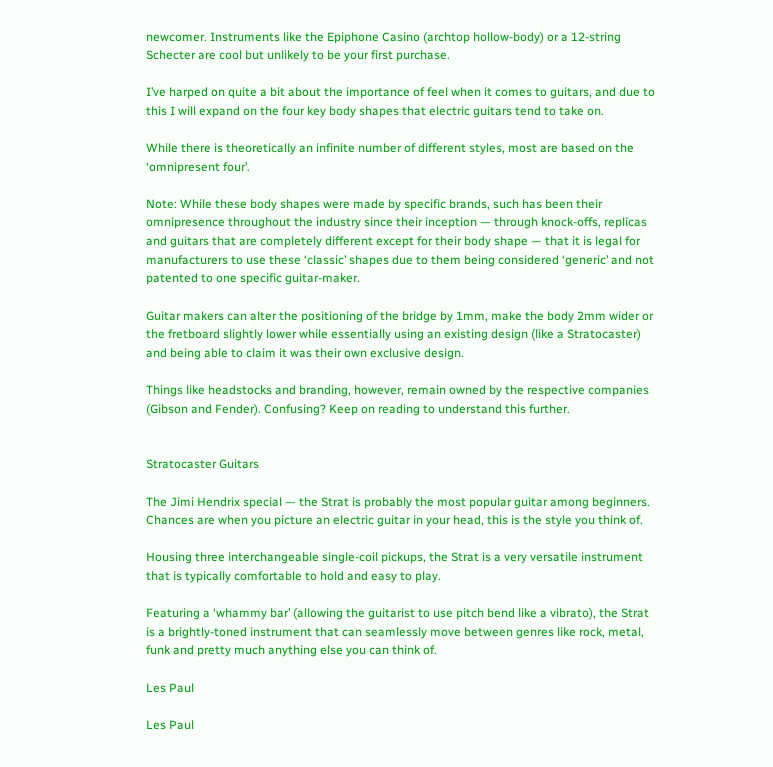newcomer. Instruments like the Epiphone Casino (archtop hollow-body) or a 12-string Schecter are cool but unlikely to be your first purchase.

I’ve harped on quite a bit about the importance of feel when it comes to guitars, and due to this I will expand on the four key body shapes that electric guitars tend to take on.

While there is theoretically an infinite number of different styles, most are based on the ‘omnipresent four’.

Note: While these body shapes were made by specific brands, such has been their omnipresence throughout the industry since their inception — through knock-offs, replicas and guitars that are completely different except for their body shape — that it is legal for manufacturers to use these ‘classic’ shapes due to them being considered ‘generic’ and not patented to one specific guitar-maker.

Guitar makers can alter the positioning of the bridge by 1mm, make the body 2mm wider or the fretboard slightly lower while essentially using an existing design (like a Stratocaster) and being able to claim it was their own exclusive design.

Things like headstocks and branding, however, remain owned by the respective companies (Gibson and Fender). Confusing? Keep on reading to understand this further.


Stratocaster Guitars

The Jimi Hendrix special — the Strat is probably the most popular guitar among beginners. Chances are when you picture an electric guitar in your head, this is the style you think of.

Housing three interchangeable single-coil pickups, the Strat is a very versatile instrument that is typically comfortable to hold and easy to play.

Featuring a ‘whammy bar’ (allowing the guitarist to use pitch bend like a vibrato), the Strat is a brightly-toned instrument that can seamlessly move between genres like rock, metal, funk and pretty much anything else you can think of.

Les Paul

Les Paul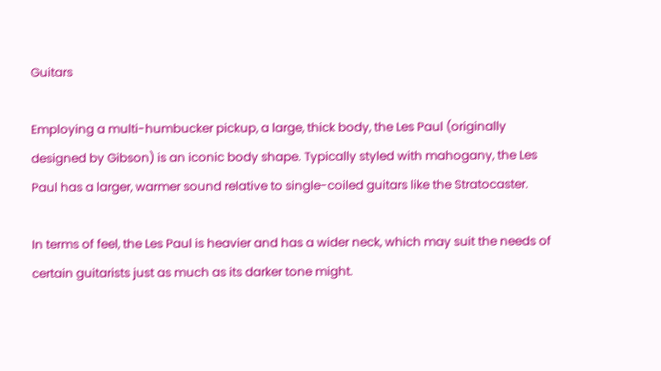Guitars

Employing a multi-humbucker pickup, a large, thick body, the Les Paul (originally designed by Gibson) is an iconic body shape. Typically styled with mahogany, the Les Paul has a larger, warmer sound relative to single-coiled guitars like the Stratocaster.

In terms of feel, the Les Paul is heavier and has a wider neck, which may suit the needs of certain guitarists just as much as its darker tone might.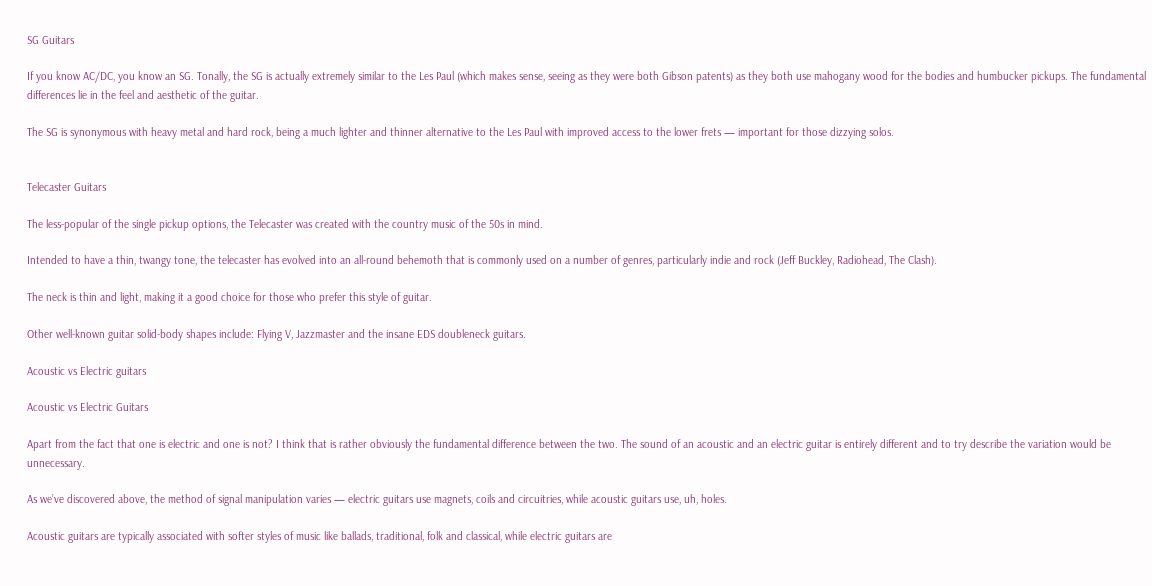SG Guitars

If you know AC/DC, you know an SG. Tonally, the SG is actually extremely similar to the Les Paul (which makes sense, seeing as they were both Gibson patents) as they both use mahogany wood for the bodies and humbucker pickups. The fundamental differences lie in the feel and aesthetic of the guitar.

The SG is synonymous with heavy metal and hard rock, being a much lighter and thinner alternative to the Les Paul with improved access to the lower frets — important for those dizzying solos.


Telecaster Guitars

The less-popular of the single pickup options, the Telecaster was created with the country music of the 50s in mind.

Intended to have a thin, twangy tone, the telecaster has evolved into an all-round behemoth that is commonly used on a number of genres, particularly indie and rock (Jeff Buckley, Radiohead, The Clash).

The neck is thin and light, making it a good choice for those who prefer this style of guitar.

Other well-known guitar solid-body shapes include: Flying V, Jazzmaster and the insane EDS doubleneck guitars.

Acoustic vs Electric guitars

Acoustic vs Electric Guitars

Apart from the fact that one is electric and one is not? I think that is rather obviously the fundamental difference between the two. The sound of an acoustic and an electric guitar is entirely different and to try describe the variation would be unnecessary.

As we’ve discovered above, the method of signal manipulation varies — electric guitars use magnets, coils and circuitries, while acoustic guitars use, uh, holes.

Acoustic guitars are typically associated with softer styles of music like ballads, traditional, folk and classical, while electric guitars are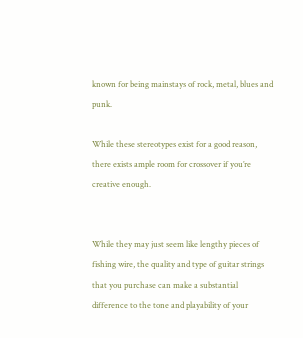known for being mainstays of rock, metal, blues and punk.

While these stereotypes exist for a good reason, there exists ample room for crossover if you’re creative enough.


While they may just seem like lengthy pieces of fishing wire, the quality and type of guitar strings that you purchase can make a substantial difference to the tone and playability of your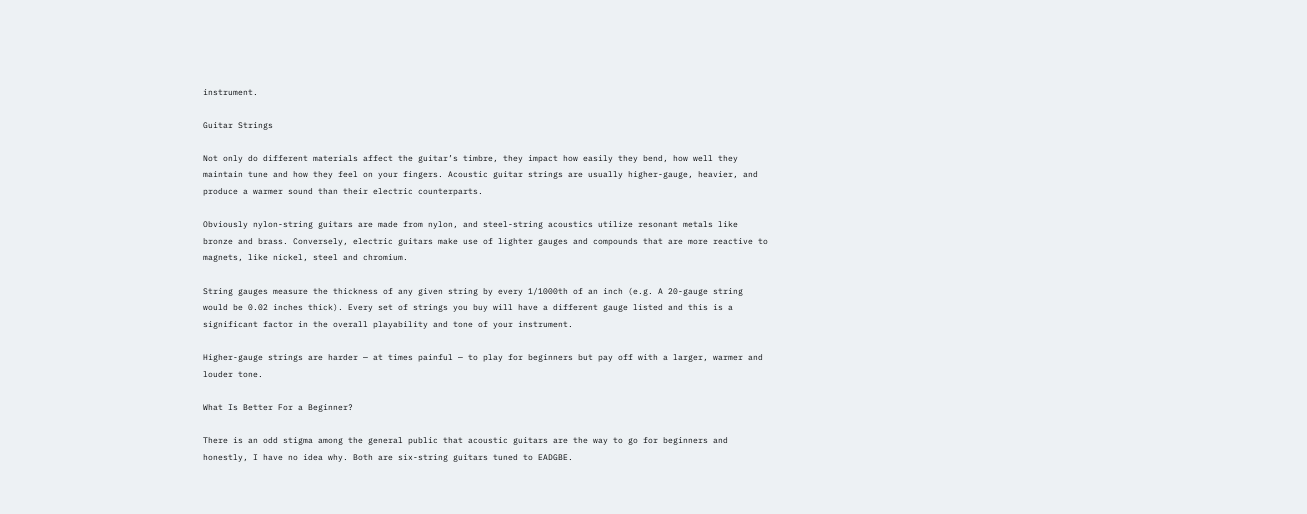instrument.

Guitar Strings

Not only do different materials affect the guitar’s timbre, they impact how easily they bend, how well they maintain tune and how they feel on your fingers. Acoustic guitar strings are usually higher-gauge, heavier, and produce a warmer sound than their electric counterparts.

Obviously nylon-string guitars are made from nylon, and steel-string acoustics utilize resonant metals like bronze and brass. Conversely, electric guitars make use of lighter gauges and compounds that are more reactive to magnets, like nickel, steel and chromium.

String gauges measure the thickness of any given string by every 1/1000th of an inch (e.g. A 20-gauge string would be 0.02 inches thick). Every set of strings you buy will have a different gauge listed and this is a significant factor in the overall playability and tone of your instrument.

Higher-gauge strings are harder — at times painful — to play for beginners but pay off with a larger, warmer and louder tone.

What Is Better For a Beginner?

There is an odd stigma among the general public that acoustic guitars are the way to go for beginners and honestly, I have no idea why. Both are six-string guitars tuned to EADGBE.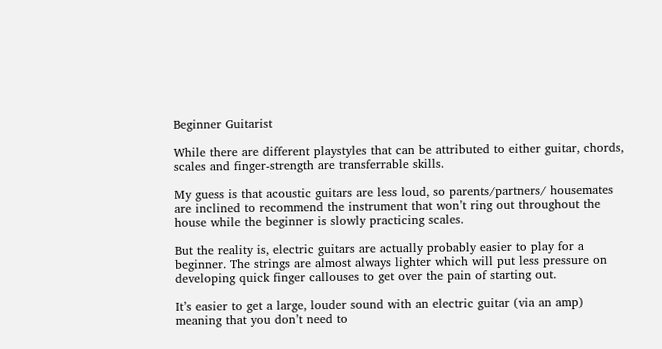Beginner Guitarist

While there are different playstyles that can be attributed to either guitar, chords, scales and finger-strength are transferrable skills.

My guess is that acoustic guitars are less loud, so parents/partners/ housemates are inclined to recommend the instrument that won’t ring out throughout the house while the beginner is slowly practicing scales.

But the reality is, electric guitars are actually probably easier to play for a beginner. The strings are almost always lighter which will put less pressure on developing quick finger callouses to get over the pain of starting out.

It’s easier to get a large, louder sound with an electric guitar (via an amp) meaning that you don’t need to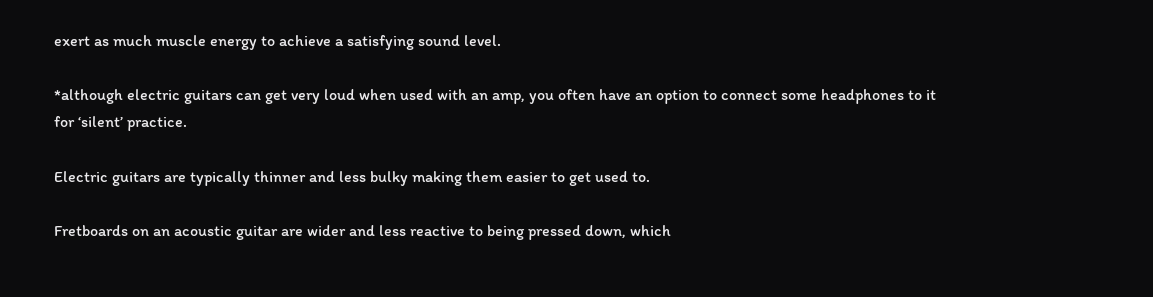exert as much muscle energy to achieve a satisfying sound level.

*although electric guitars can get very loud when used with an amp, you often have an option to connect some headphones to it for ‘silent’ practice.

Electric guitars are typically thinner and less bulky making them easier to get used to.

Fretboards on an acoustic guitar are wider and less reactive to being pressed down, which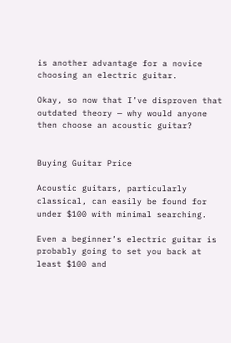is another advantage for a novice choosing an electric guitar.

Okay, so now that I’ve disproven that outdated theory — why would anyone then choose an acoustic guitar?


Buying Guitar Price

Acoustic guitars, particularly classical, can easily be found for under $100 with minimal searching.

Even a beginner’s electric guitar is probably going to set you back at least $100 and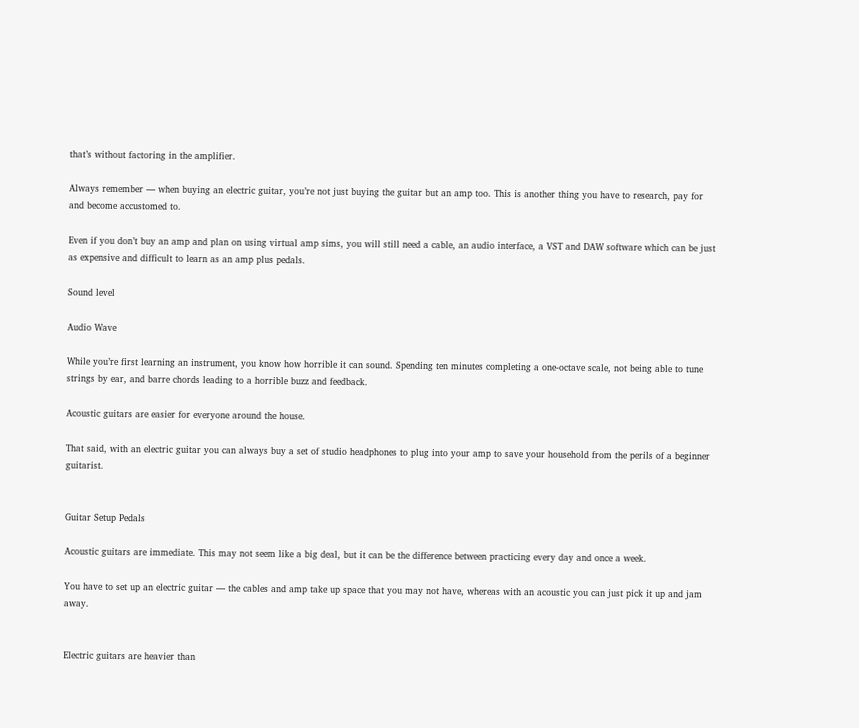that’s without factoring in the amplifier.

Always remember — when buying an electric guitar, you’re not just buying the guitar but an amp too. This is another thing you have to research, pay for and become accustomed to.

Even if you don’t buy an amp and plan on using virtual amp sims, you will still need a cable, an audio interface, a VST and DAW software which can be just as expensive and difficult to learn as an amp plus pedals.

Sound level

Audio Wave

While you’re first learning an instrument, you know how horrible it can sound. Spending ten minutes completing a one-octave scale, not being able to tune strings by ear, and barre chords leading to a horrible buzz and feedback.

Acoustic guitars are easier for everyone around the house.

That said, with an electric guitar you can always buy a set of studio headphones to plug into your amp to save your household from the perils of a beginner guitarist.


Guitar Setup Pedals

Acoustic guitars are immediate. This may not seem like a big deal, but it can be the difference between practicing every day and once a week.

You have to set up an electric guitar — the cables and amp take up space that you may not have, whereas with an acoustic you can just pick it up and jam away.


Electric guitars are heavier than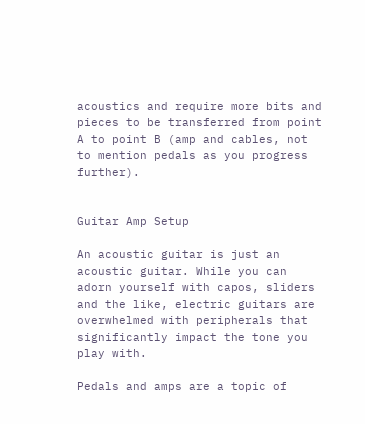acoustics and require more bits and pieces to be transferred from point A to point B (amp and cables, not to mention pedals as you progress further).


Guitar Amp Setup

An acoustic guitar is just an acoustic guitar. While you can adorn yourself with capos, sliders and the like, electric guitars are overwhelmed with peripherals that significantly impact the tone you play with.

Pedals and amps are a topic of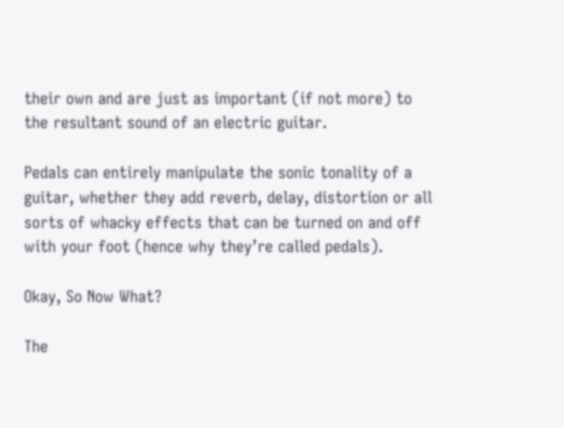their own and are just as important (if not more) to the resultant sound of an electric guitar.

Pedals can entirely manipulate the sonic tonality of a guitar, whether they add reverb, delay, distortion or all sorts of whacky effects that can be turned on and off with your foot (hence why they’re called pedals).

Okay, So Now What?

The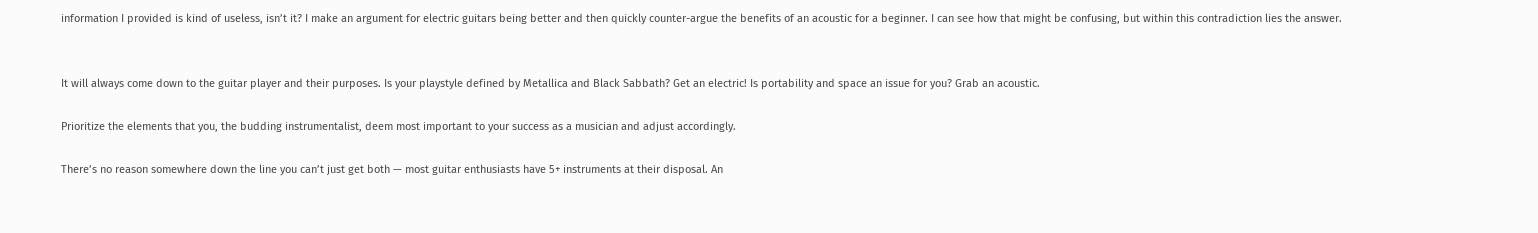information I provided is kind of useless, isn’t it? I make an argument for electric guitars being better and then quickly counter-argue the benefits of an acoustic for a beginner. I can see how that might be confusing, but within this contradiction lies the answer.


It will always come down to the guitar player and their purposes. Is your playstyle defined by Metallica and Black Sabbath? Get an electric! Is portability and space an issue for you? Grab an acoustic.

Prioritize the elements that you, the budding instrumentalist, deem most important to your success as a musician and adjust accordingly.

There’s no reason somewhere down the line you can’t just get both — most guitar enthusiasts have 5+ instruments at their disposal. An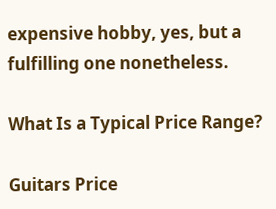expensive hobby, yes, but a fulfilling one nonetheless.

What Is a Typical Price Range?

Guitars Price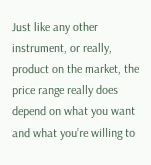Just like any other instrument, or really, product on the market, the price range really does depend on what you want and what you’re willing to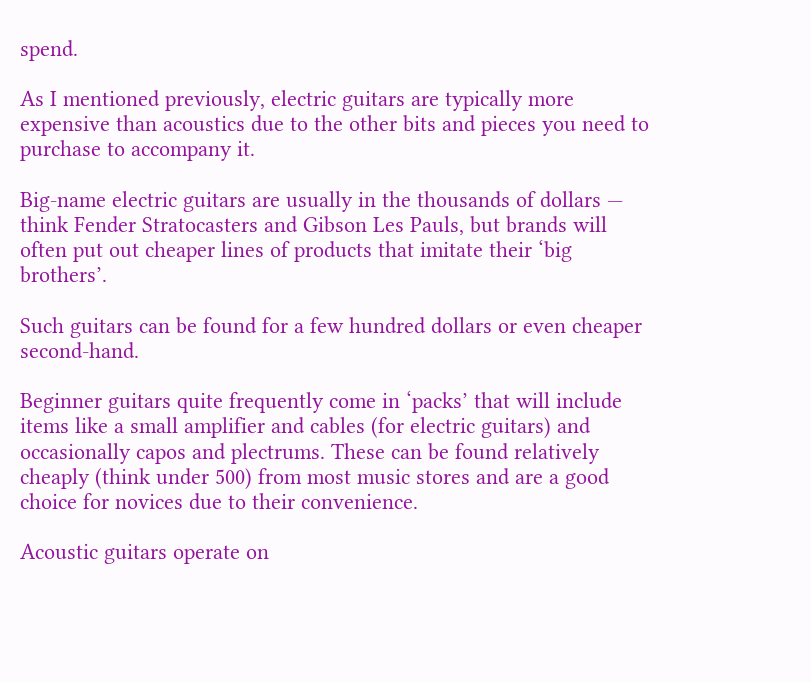spend.

As I mentioned previously, electric guitars are typically more expensive than acoustics due to the other bits and pieces you need to purchase to accompany it.

Big-name electric guitars are usually in the thousands of dollars — think Fender Stratocasters and Gibson Les Pauls, but brands will often put out cheaper lines of products that imitate their ‘big brothers’.

Such guitars can be found for a few hundred dollars or even cheaper second-hand.

Beginner guitars quite frequently come in ‘packs’ that will include items like a small amplifier and cables (for electric guitars) and occasionally capos and plectrums. These can be found relatively cheaply (think under 500) from most music stores and are a good choice for novices due to their convenience.

Acoustic guitars operate on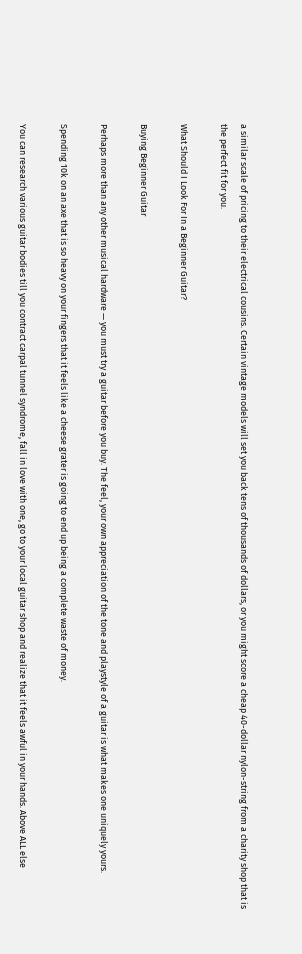a similar scale of pricing to their electrical cousins. Certain vintage models will set you back tens of thousands of dollars, or you might score a cheap 40-dollar nylon-string from a charity shop that is the perfect fit for you.

What Should I Look For In a Beginner Guitar?

Buying Beginner Guitar

Perhaps more than any other musical hardware — you must try a guitar before you buy. The feel, your own appreciation of the tone and playstyle of a guitar is what makes one uniquely yours.

Spending 10k on an axe that is so heavy on your fingers that it feels like a cheese grater is going to end up being a complete waste of money.

You can research various guitar bodies till you contract carpal tunnel syndrome, fall in love with one, go to your local guitar shop and realize that it feels awful in your hands. Above ALL else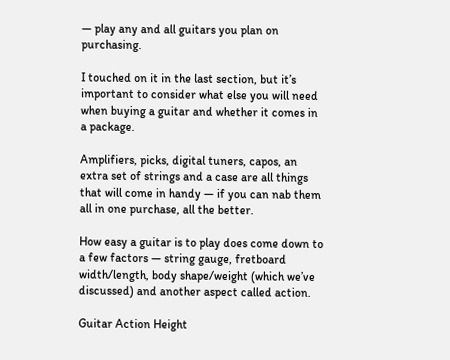— play any and all guitars you plan on purchasing.

I touched on it in the last section, but it’s important to consider what else you will need when buying a guitar and whether it comes in a package.

Amplifiers, picks, digital tuners, capos, an extra set of strings and a case are all things that will come in handy — if you can nab them all in one purchase, all the better.

How easy a guitar is to play does come down to a few factors — string gauge, fretboard width/length, body shape/weight (which we’ve discussed) and another aspect called action.

Guitar Action Height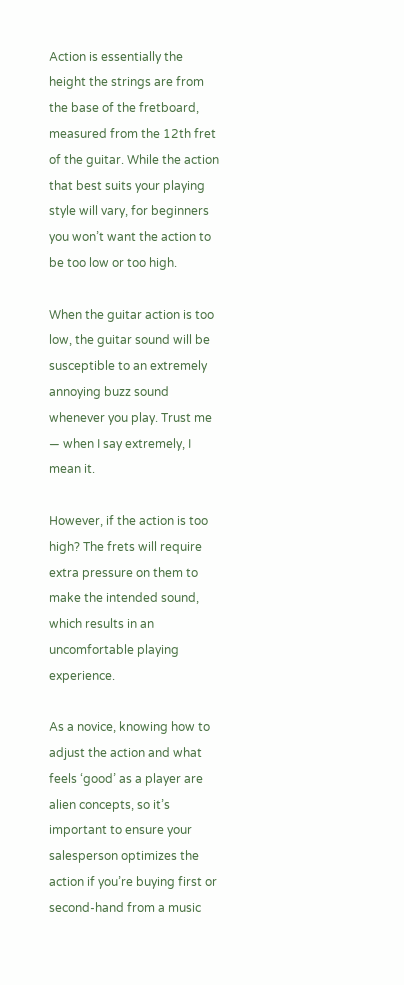Action is essentially the height the strings are from the base of the fretboard, measured from the 12th fret of the guitar. While the action that best suits your playing style will vary, for beginners you won’t want the action to be too low or too high.

When the guitar action is too low, the guitar sound will be susceptible to an extremely annoying buzz sound whenever you play. Trust me — when I say extremely, I mean it.

However, if the action is too high? The frets will require extra pressure on them to make the intended sound, which results in an uncomfortable playing experience.

As a novice, knowing how to adjust the action and what feels ‘good’ as a player are alien concepts, so it’s important to ensure your salesperson optimizes the action if you’re buying first or second-hand from a music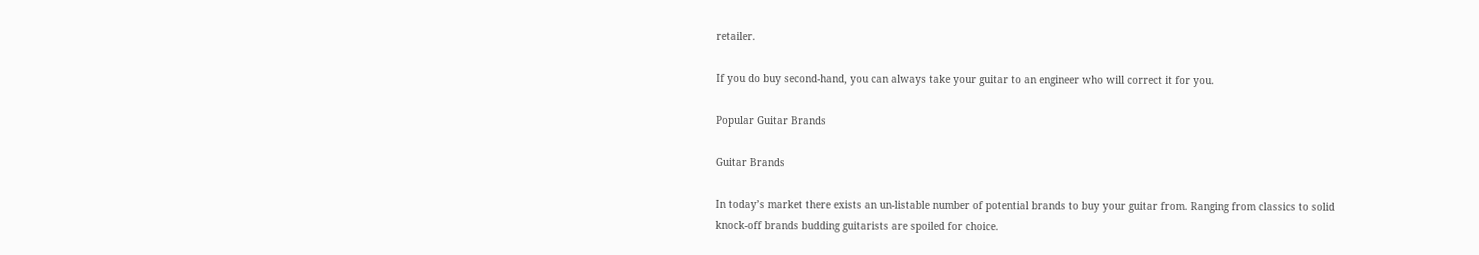retailer.

If you do buy second-hand, you can always take your guitar to an engineer who will correct it for you.

Popular Guitar Brands

Guitar Brands

In today’s market there exists an un-listable number of potential brands to buy your guitar from. Ranging from classics to solid knock-off brands budding guitarists are spoiled for choice.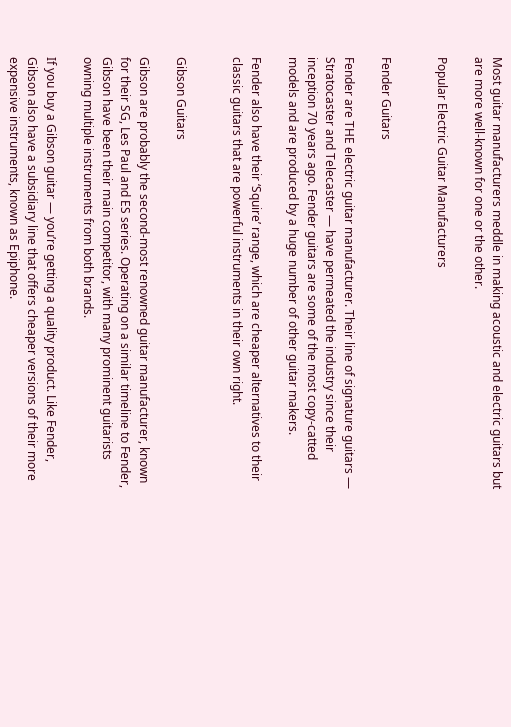Most guitar manufacturers meddle in making acoustic and electric guitars but are more well-known for one or the other.

Popular Electric Guitar Manufacturers


Fender Guitars

Fender are THE electric guitar manufacturer. Their line of signature guitars — Stratocaster and Telecaster — have permeated the industry since their inception 70 years ago. Fender guitars are some of the most copy-catted models and are produced by a huge number of other guitar makers.

Fender also have their ‘Squire’ range, which are cheaper alternatives to their classic guitars that are powerful instruments in their own right.


Gibson Guitars

Gibson are probably the second-most renowned guitar manufacturer, known for their SG, Les Paul and ES series. Operating on a similar timeline to Fender, Gibson have been their main competitor, with many prominent guitarists owning multiple instruments from both brands.

If you buy a Gibson guitar — you’re getting a quality product. Like Fender, Gibson also have a subsidiary line that offers cheaper versions of their more expensive instruments, known as Epiphone.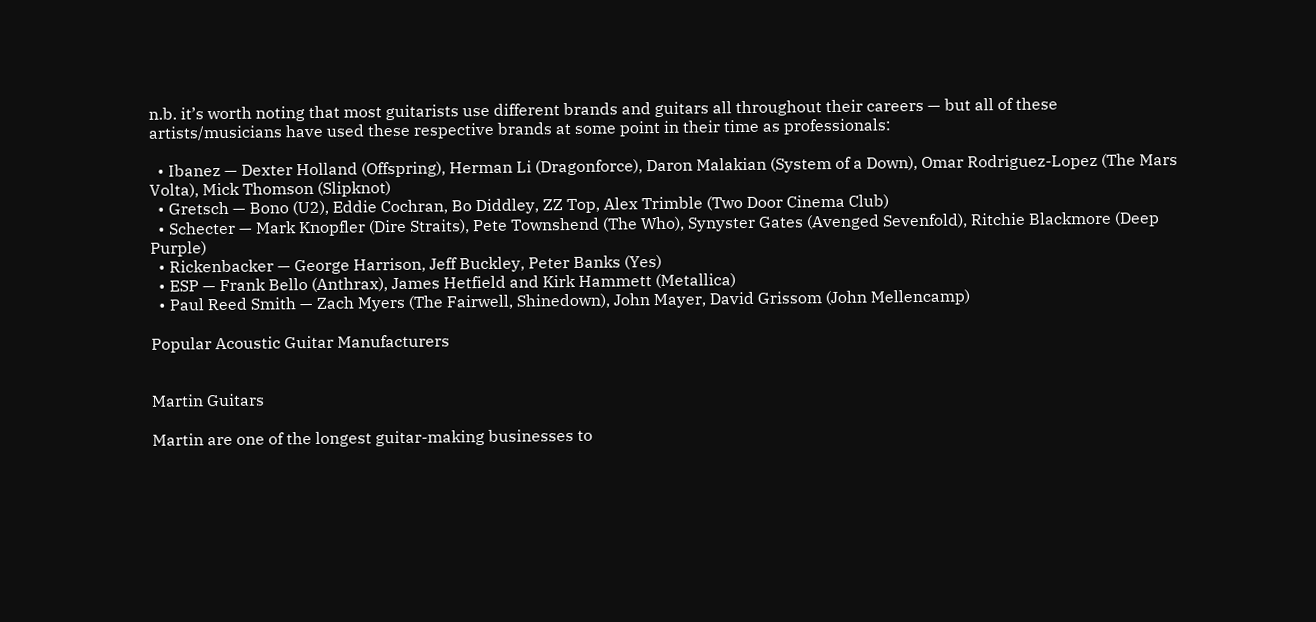n.b. it’s worth noting that most guitarists use different brands and guitars all throughout their careers — but all of these artists/musicians have used these respective brands at some point in their time as professionals:

  • Ibanez — Dexter Holland (Offspring), Herman Li (Dragonforce), Daron Malakian (System of a Down), Omar Rodriguez-Lopez (The Mars Volta), Mick Thomson (Slipknot)
  • Gretsch — Bono (U2), Eddie Cochran, Bo Diddley, ZZ Top, Alex Trimble (Two Door Cinema Club)
  • Schecter — Mark Knopfler (Dire Straits), Pete Townshend (The Who), Synyster Gates (Avenged Sevenfold), Ritchie Blackmore (Deep Purple)
  • Rickenbacker — George Harrison, Jeff Buckley, Peter Banks (Yes)
  • ESP — Frank Bello (Anthrax), James Hetfield and Kirk Hammett (Metallica)
  • Paul Reed Smith — Zach Myers (The Fairwell, Shinedown), John Mayer, David Grissom (John Mellencamp)

Popular Acoustic Guitar Manufacturers


Martin Guitars

Martin are one of the longest guitar-making businesses to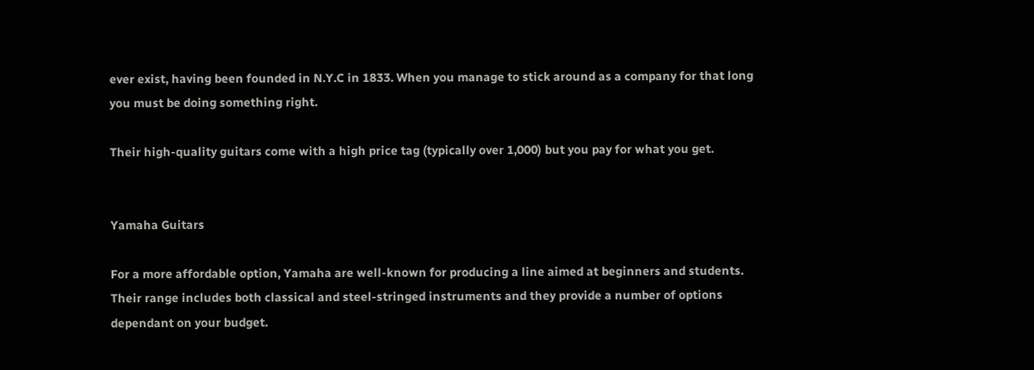ever exist, having been founded in N.Y.C in 1833. When you manage to stick around as a company for that long you must be doing something right.

Their high-quality guitars come with a high price tag (typically over 1,000) but you pay for what you get.


Yamaha Guitars

For a more affordable option, Yamaha are well-known for producing a line aimed at beginners and students. Their range includes both classical and steel-stringed instruments and they provide a number of options dependant on your budget.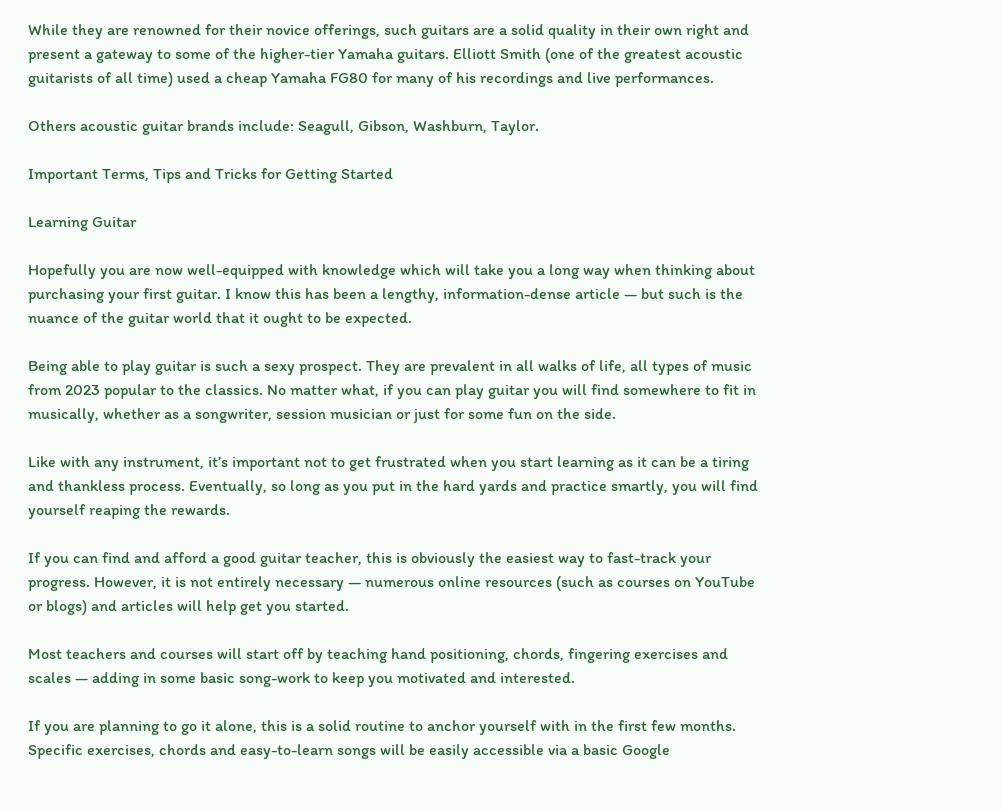While they are renowned for their novice offerings, such guitars are a solid quality in their own right and present a gateway to some of the higher-tier Yamaha guitars. Elliott Smith (one of the greatest acoustic guitarists of all time) used a cheap Yamaha FG80 for many of his recordings and live performances.

Others acoustic guitar brands include: Seagull, Gibson, Washburn, Taylor.

Important Terms, Tips and Tricks for Getting Started

Learning Guitar

Hopefully you are now well-equipped with knowledge which will take you a long way when thinking about purchasing your first guitar. I know this has been a lengthy, information-dense article — but such is the nuance of the guitar world that it ought to be expected.

Being able to play guitar is such a sexy prospect. They are prevalent in all walks of life, all types of music from 2023 popular to the classics. No matter what, if you can play guitar you will find somewhere to fit in musically, whether as a songwriter, session musician or just for some fun on the side.

Like with any instrument, it’s important not to get frustrated when you start learning as it can be a tiring and thankless process. Eventually, so long as you put in the hard yards and practice smartly, you will find yourself reaping the rewards.

If you can find and afford a good guitar teacher, this is obviously the easiest way to fast-track your progress. However, it is not entirely necessary — numerous online resources (such as courses on YouTube or blogs) and articles will help get you started.

Most teachers and courses will start off by teaching hand positioning, chords, fingering exercises and scales — adding in some basic song-work to keep you motivated and interested.

If you are planning to go it alone, this is a solid routine to anchor yourself with in the first few months. Specific exercises, chords and easy-to-learn songs will be easily accessible via a basic Google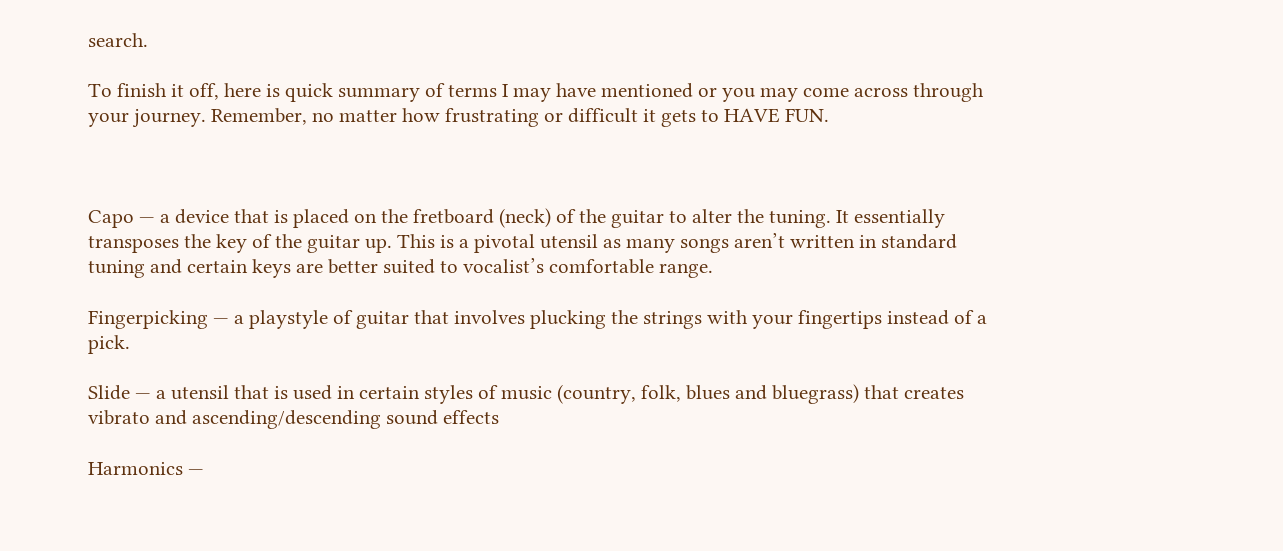search.

To finish it off, here is quick summary of terms I may have mentioned or you may come across through your journey. Remember, no matter how frustrating or difficult it gets to HAVE FUN.



Capo — a device that is placed on the fretboard (neck) of the guitar to alter the tuning. It essentially transposes the key of the guitar up. This is a pivotal utensil as many songs aren’t written in standard tuning and certain keys are better suited to vocalist’s comfortable range.

Fingerpicking — a playstyle of guitar that involves plucking the strings with your fingertips instead of a pick.

Slide — a utensil that is used in certain styles of music (country, folk, blues and bluegrass) that creates vibrato and ascending/descending sound effects

Harmonics —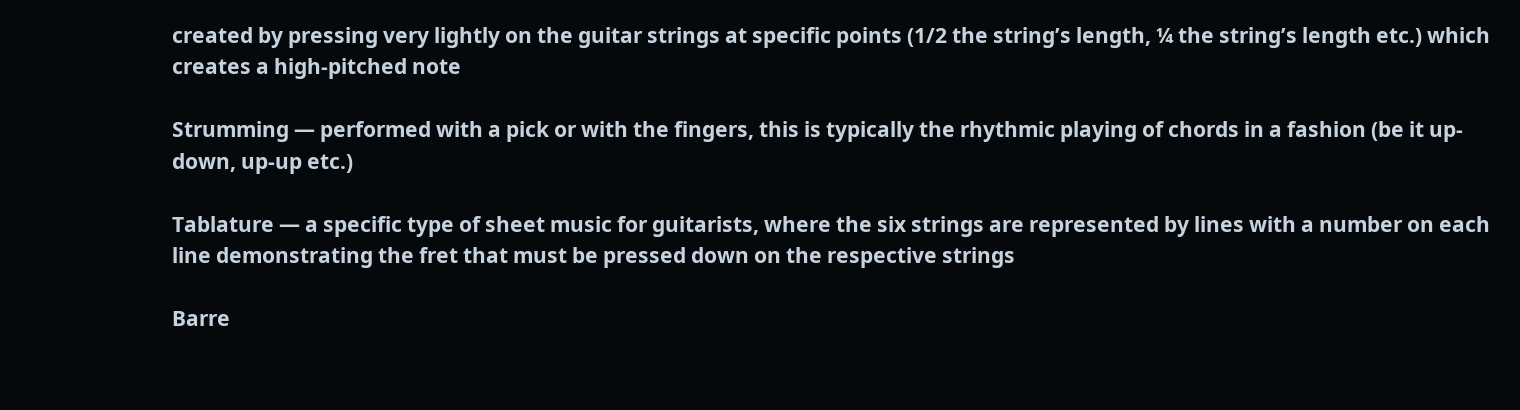created by pressing very lightly on the guitar strings at specific points (1/2 the string’s length, ¼ the string’s length etc.) which creates a high-pitched note

Strumming — performed with a pick or with the fingers, this is typically the rhythmic playing of chords in a fashion (be it up-down, up-up etc.)

Tablature — a specific type of sheet music for guitarists, where the six strings are represented by lines with a number on each line demonstrating the fret that must be pressed down on the respective strings

Barre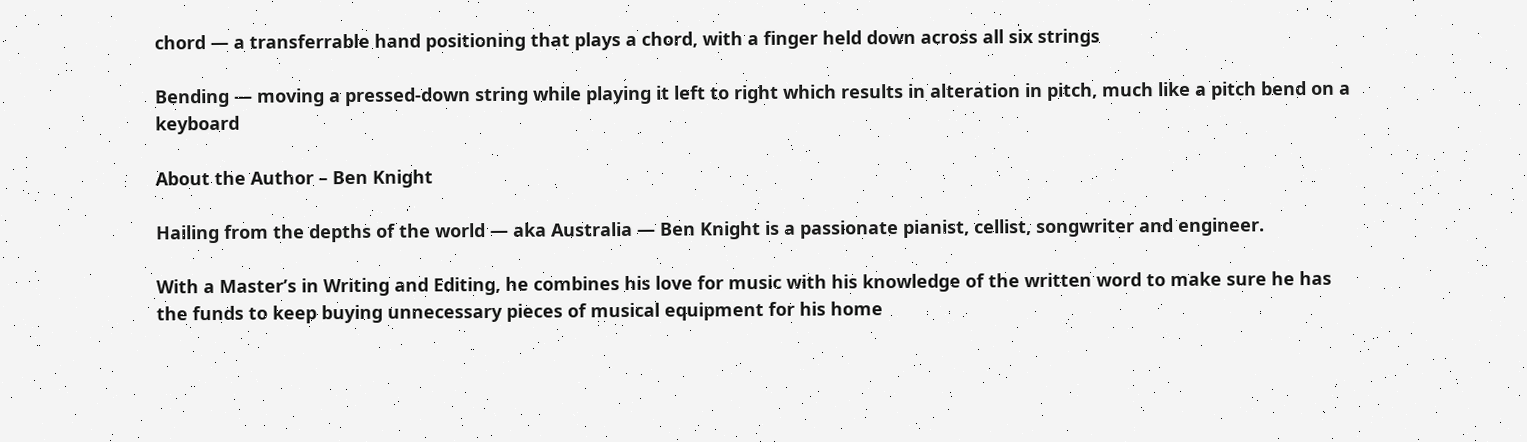chord — a transferrable hand positioning that plays a chord, with a finger held down across all six strings

Bending — moving a pressed-down string while playing it left to right which results in alteration in pitch, much like a pitch bend on a keyboard

About the Author – Ben Knight

Hailing from the depths of the world — aka Australia — Ben Knight is a passionate pianist, cellist, songwriter and engineer.

With a Master’s in Writing and Editing, he combines his love for music with his knowledge of the written word to make sure he has the funds to keep buying unnecessary pieces of musical equipment for his home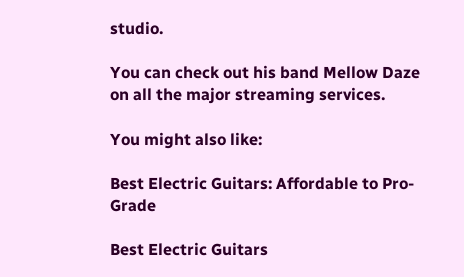studio.

You can check out his band Mellow Daze on all the major streaming services.

You might also like:

Best Electric Guitars: Affordable to Pro-Grade

Best Electric Guitars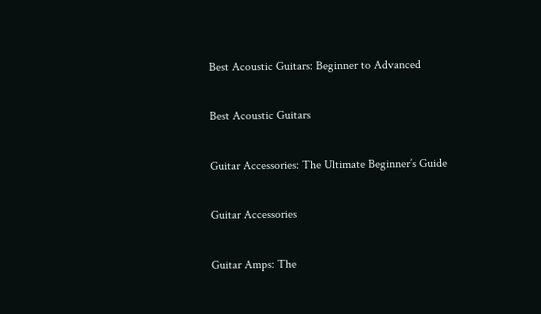Best Acoustic Guitars: Beginner to Advanced

Best Acoustic Guitars

Guitar Accessories: The Ultimate Beginner’s Guide

Guitar Accessories

Guitar Amps: The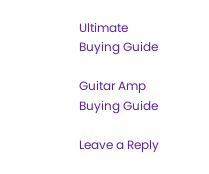Ultimate Buying Guide

Guitar Amp Buying Guide

Leave a Reply